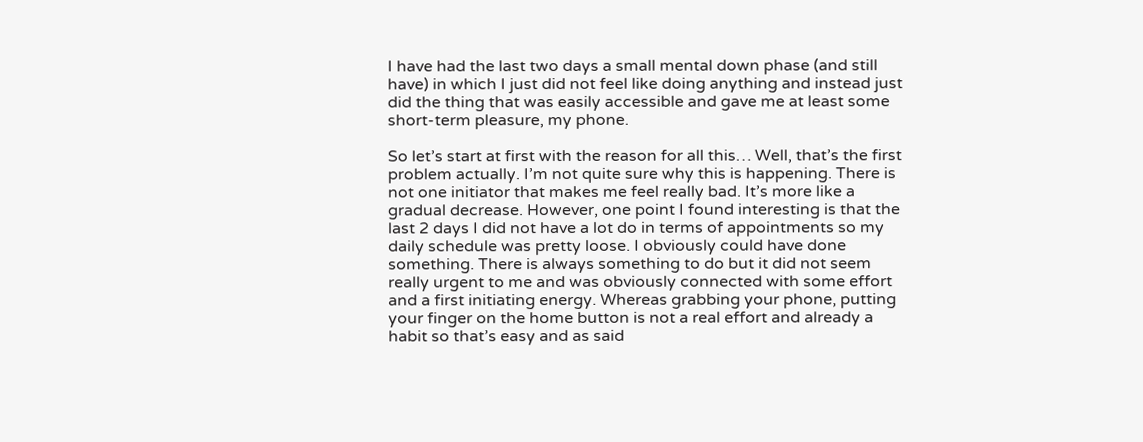I have had the last two days a small mental down phase (and still have) in which I just did not feel like doing anything and instead just did the thing that was easily accessible and gave me at least some short-term pleasure, my phone.

So let’s start at first with the reason for all this… Well, that’s the first problem actually. I’m not quite sure why this is happening. There is not one initiator that makes me feel really bad. It’s more like a gradual decrease. However, one point I found interesting is that the last 2 days I did not have a lot do in terms of appointments so my daily schedule was pretty loose. I obviously could have done something. There is always something to do but it did not seem really urgent to me and was obviously connected with some effort and a first initiating energy. Whereas grabbing your phone, putting your finger on the home button is not a real effort and already a habit so that’s easy and as said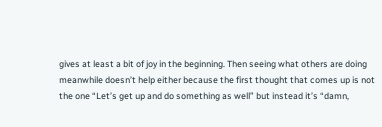gives at least a bit of joy in the beginning. Then seeing what others are doing meanwhile doesn’t help either because the first thought that comes up is not the one “Let’s get up and do something as well” but instead it’s “damn,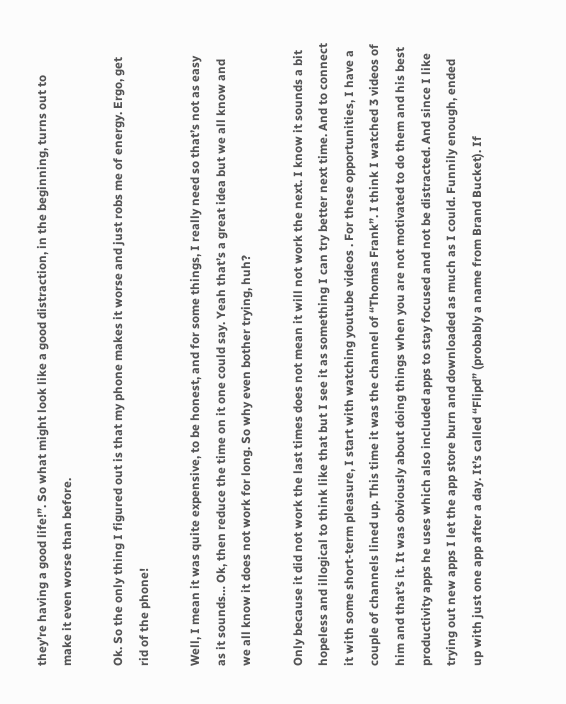they’re having a good life!”. So what might look like a good distraction, in the beginning, turns out to make it even worse than before.

Ok. So the only thing I figured out is that my phone makes it worse and just robs me of energy. Ergo, get rid of the phone!

Well, I mean it was quite expensive, to be honest, and for some things, I really need so that’s not as easy as it sounds… Ok, then reduce the time on it one could say. Yeah that’s a great idea but we all know and we all know it does not work for long. So why even bother trying, huh?

Only because it did not work the last times does not mean it will not work the next. I know it sounds a bit hopeless and illogical to think like that but I see it as something I can try better next time. And to connect it with some short-term pleasure, I start with watching youtube videos . For these opportunities, I have a couple of channels lined up. This time it was the channel of “Thomas Frank”. I think I watched 3 videos of him and that’s it. It was obviously about doing things when you are not motivated to do them and his best productivity apps he uses which also included apps to stay focused and not be distracted. And since I like trying out new apps I let the app store burn and downloaded as much as I could. Funnily enough, ended up with just one app after a day. It’s called “Flipd” (probably a name from Brand Bucket). If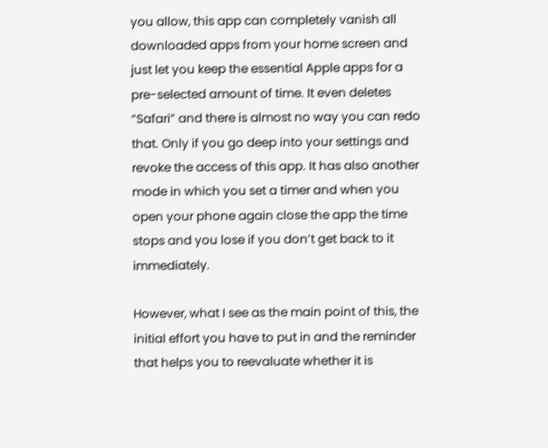you allow, this app can completely vanish all downloaded apps from your home screen and just let you keep the essential Apple apps for a pre-selected amount of time. It even deletes “Safari” and there is almost no way you can redo that. Only if you go deep into your settings and revoke the access of this app. It has also another mode in which you set a timer and when you open your phone again close the app the time stops and you lose if you don’t get back to it immediately.

However, what I see as the main point of this, the initial effort you have to put in and the reminder that helps you to reevaluate whether it is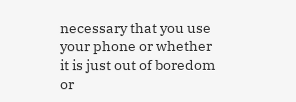necessary that you use your phone or whether it is just out of boredom or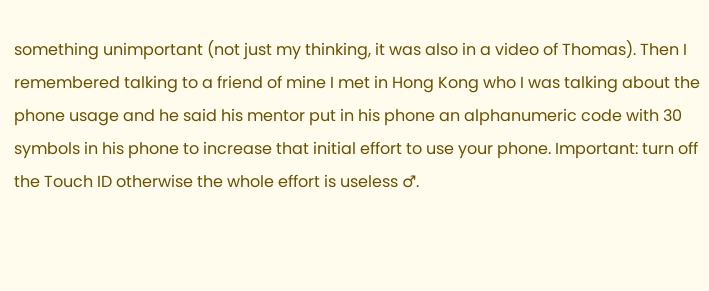something unimportant (not just my thinking, it was also in a video of Thomas). Then I remembered talking to a friend of mine I met in Hong Kong who I was talking about the phone usage and he said his mentor put in his phone an alphanumeric code with 30 symbols in his phone to increase that initial effort to use your phone. Important: turn off the Touch ID otherwise the whole effort is useless ♂.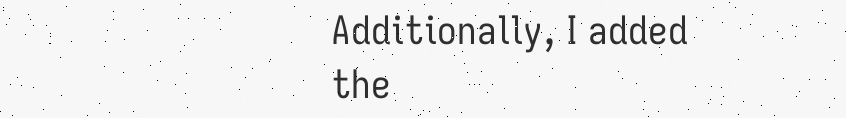Additionally, I added the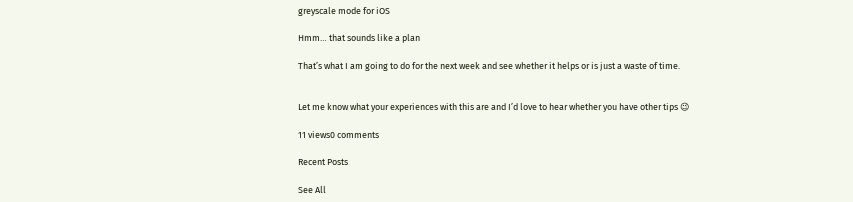greyscale mode for iOS

Hmm… that sounds like a plan

That’s what I am going to do for the next week and see whether it helps or is just a waste of time.


Let me know what your experiences with this are and I’d love to hear whether you have other tips 😉

11 views0 comments

Recent Posts

See All